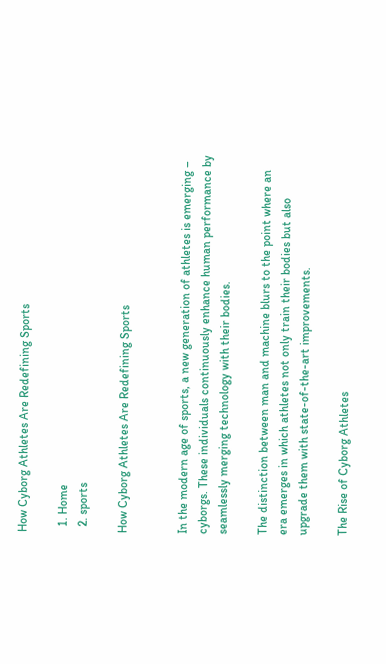How Cyborg Athletes Are Redefining Sports

  1. Home
  2. sports

How Cyborg Athletes Are Redefining Sports


In the modern age of sports, a new generation of athletes is emerging – cyborgs. These individuals continuously enhance human performance by seamlessly merging technology with their bodies.

The distinction between man and machine blurs to the point where an era emerges in which athletes not only train their bodies but also upgrade them with state-of-the-art improvements.

The Rise of Cyborg Athletes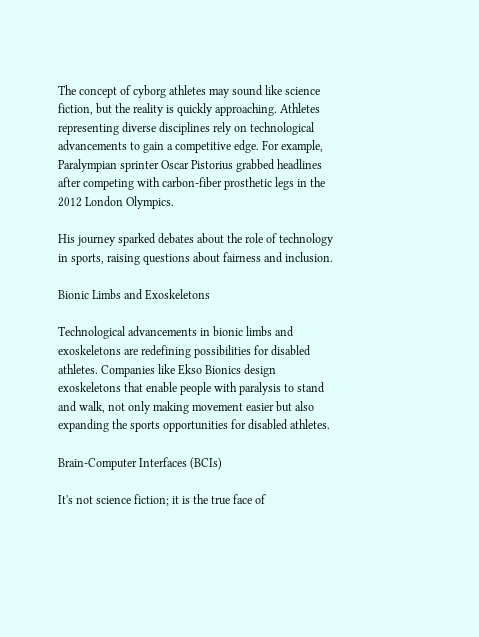The concept of cyborg athletes may sound like science fiction, but the reality is quickly approaching. Athletes representing diverse disciplines rely on technological advancements to gain a competitive edge. For example, Paralympian sprinter Oscar Pistorius grabbed headlines after competing with carbon-fiber prosthetic legs in the 2012 London Olympics.

His journey sparked debates about the role of technology in sports, raising questions about fairness and inclusion.

Bionic Limbs and Exoskeletons

Technological advancements in bionic limbs and exoskeletons are redefining possibilities for disabled athletes. Companies like Ekso Bionics design exoskeletons that enable people with paralysis to stand and walk, not only making movement easier but also expanding the sports opportunities for disabled athletes.

Brain-Computer Interfaces (BCIs)

It's not science fiction; it is the true face of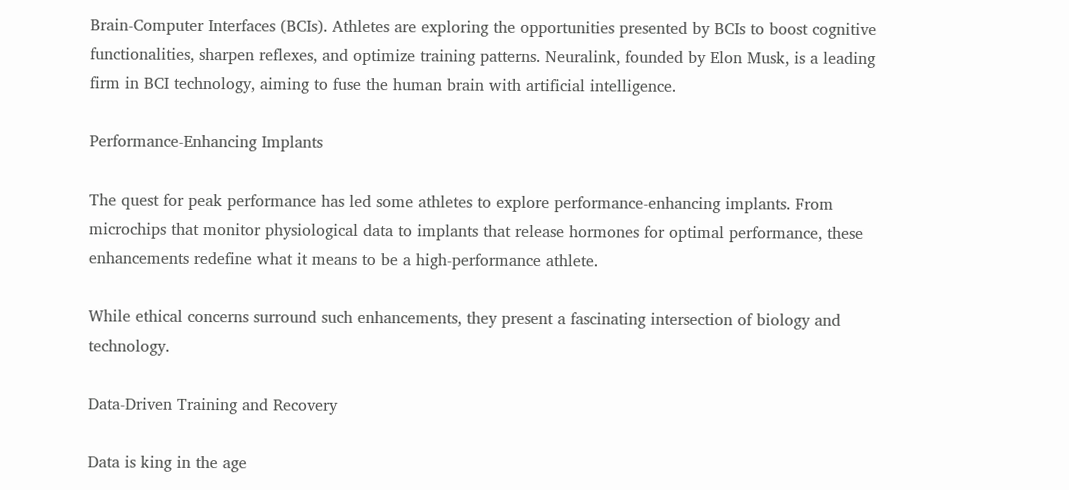Brain-Computer Interfaces (BCIs). Athletes are exploring the opportunities presented by BCIs to boost cognitive functionalities, sharpen reflexes, and optimize training patterns. Neuralink, founded by Elon Musk, is a leading firm in BCI technology, aiming to fuse the human brain with artificial intelligence.

Performance-Enhancing Implants

The quest for peak performance has led some athletes to explore performance-enhancing implants. From microchips that monitor physiological data to implants that release hormones for optimal performance, these enhancements redefine what it means to be a high-performance athlete.

While ethical concerns surround such enhancements, they present a fascinating intersection of biology and technology.

Data-Driven Training and Recovery

Data is king in the age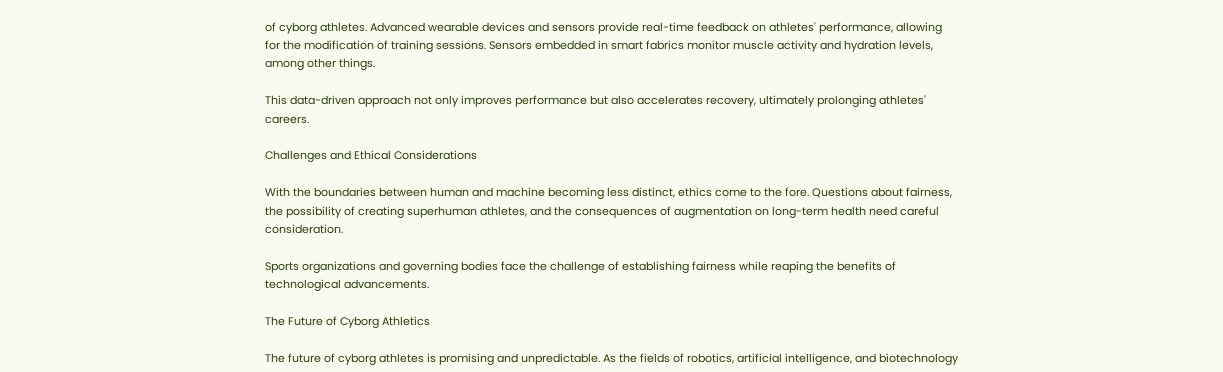of cyborg athletes. Advanced wearable devices and sensors provide real-time feedback on athletes' performance, allowing for the modification of training sessions. Sensors embedded in smart fabrics monitor muscle activity and hydration levels, among other things.

This data-driven approach not only improves performance but also accelerates recovery, ultimately prolonging athletes' careers.

Challenges and Ethical Considerations

With the boundaries between human and machine becoming less distinct, ethics come to the fore. Questions about fairness, the possibility of creating superhuman athletes, and the consequences of augmentation on long-term health need careful consideration.

Sports organizations and governing bodies face the challenge of establishing fairness while reaping the benefits of technological advancements.

The Future of Cyborg Athletics

The future of cyborg athletes is promising and unpredictable. As the fields of robotics, artificial intelligence, and biotechnology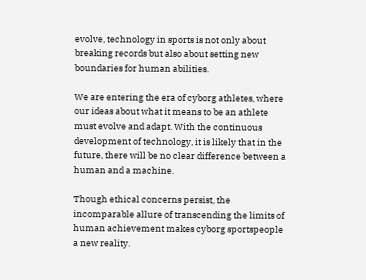evolve, technology in sports is not only about breaking records but also about setting new boundaries for human abilities.

We are entering the era of cyborg athletes, where our ideas about what it means to be an athlete must evolve and adapt. With the continuous development of technology, it is likely that in the future, there will be no clear difference between a human and a machine.

Though ethical concerns persist, the incomparable allure of transcending the limits of human achievement makes cyborg sportspeople a new reality.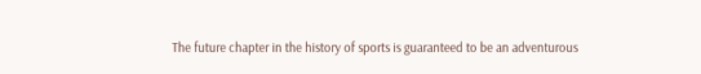The future chapter in the history of sports is guaranteed to be an adventurous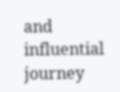and influential journey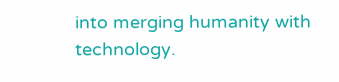into merging humanity with technology.